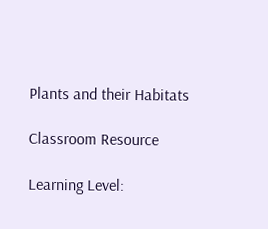Plants and their Habitats

Classroom Resource

Learning Level: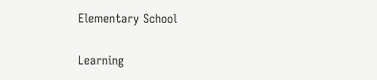Elementary School

Learning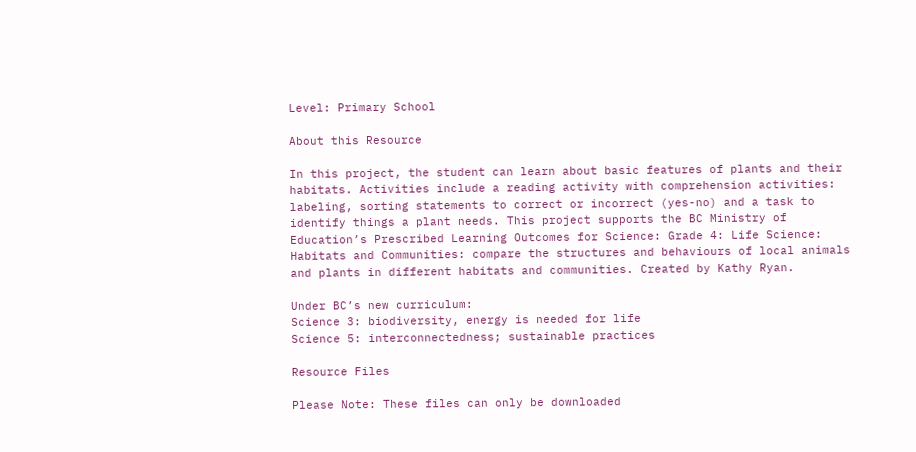Level: Primary School

About this Resource

In this project, the student can learn about basic features of plants and their habitats. Activities include a reading activity with comprehension activities: labeling, sorting statements to correct or incorrect (yes-no) and a task to identify things a plant needs. This project supports the BC Ministry of Education’s Prescribed Learning Outcomes for Science: Grade 4: Life Science: Habitats and Communities: compare the structures and behaviours of local animals and plants in different habitats and communities. Created by Kathy Ryan.

Under BC’s new curriculum:
Science 3: biodiversity, energy is needed for life
Science 5: interconnectedness; sustainable practices

Resource Files

Please Note: These files can only be downloaded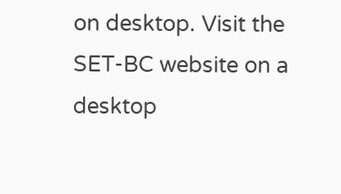on desktop. Visit the SET-BC website on a desktop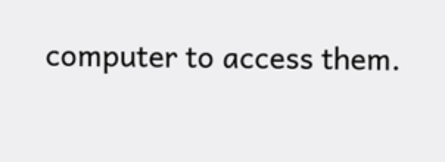computer to access them.